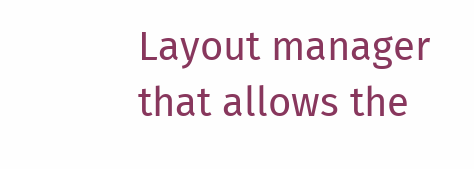Layout manager that allows the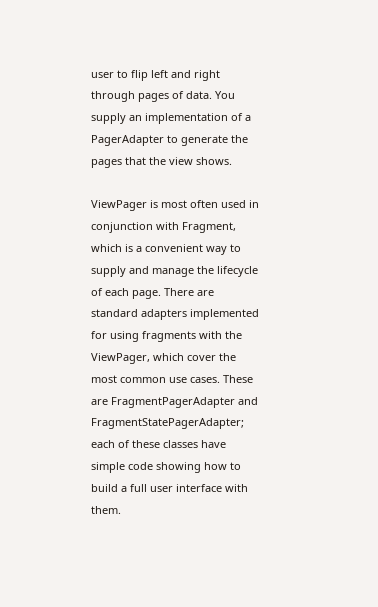user to flip left and right through pages of data. You supply an implementation of a PagerAdapter to generate the pages that the view shows.

ViewPager is most often used in conjunction with Fragment, which is a convenient way to supply and manage the lifecycle of each page. There are standard adapters implemented for using fragments with the ViewPager, which cover the most common use cases. These are FragmentPagerAdapter and FragmentStatePagerAdapter; each of these classes have simple code showing how to build a full user interface with them.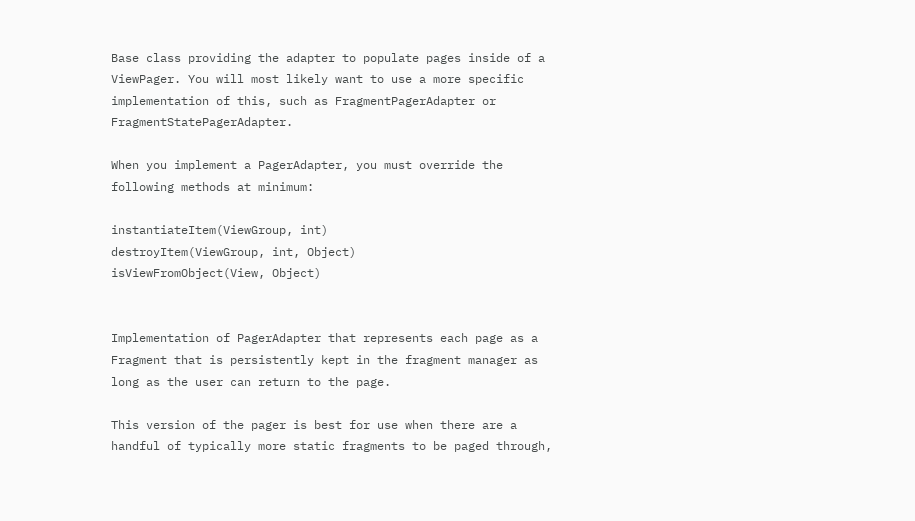Base class providing the adapter to populate pages inside of a ViewPager. You will most likely want to use a more specific implementation of this, such as FragmentPagerAdapter or FragmentStatePagerAdapter.

When you implement a PagerAdapter, you must override the following methods at minimum:

instantiateItem(ViewGroup, int)
destroyItem(ViewGroup, int, Object)
isViewFromObject(View, Object)


Implementation of PagerAdapter that represents each page as a Fragment that is persistently kept in the fragment manager as long as the user can return to the page.

This version of the pager is best for use when there are a handful of typically more static fragments to be paged through,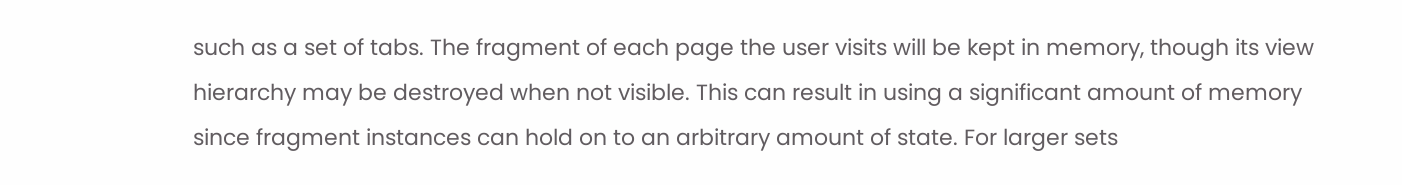such as a set of tabs. The fragment of each page the user visits will be kept in memory, though its view hierarchy may be destroyed when not visible. This can result in using a significant amount of memory since fragment instances can hold on to an arbitrary amount of state. For larger sets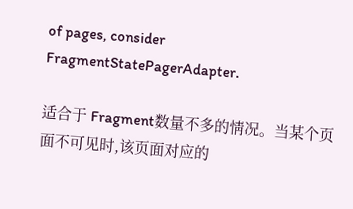of pages, consider FragmentStatePagerAdapter.

适合于 Fragment数量不多的情况。当某个页面不可见时,该页面对应的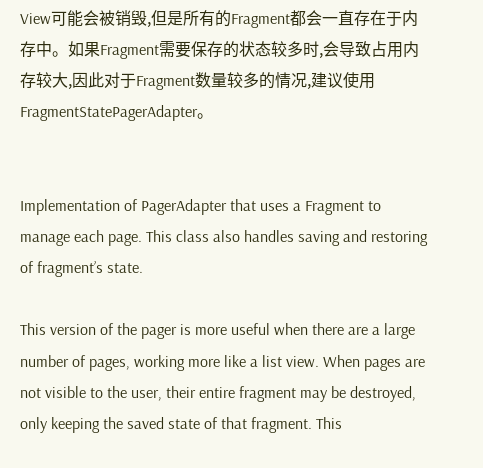View可能会被销毁,但是所有的Fragment都会一直存在于内存中。如果Fragment需要保存的状态较多时,会导致占用内存较大,因此对于Fragment数量较多的情况,建议使用FragmentStatePagerAdapter。


Implementation of PagerAdapter that uses a Fragment to manage each page. This class also handles saving and restoring of fragment’s state.

This version of the pager is more useful when there are a large number of pages, working more like a list view. When pages are not visible to the user, their entire fragment may be destroyed, only keeping the saved state of that fragment. This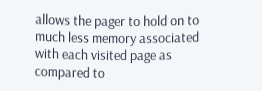allows the pager to hold on to much less memory associated with each visited page as compared to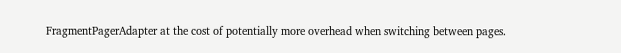FragmentPagerAdapter at the cost of potentially more overhead when switching between pages.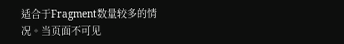适合于Fragment数量较多的情况。当页面不可见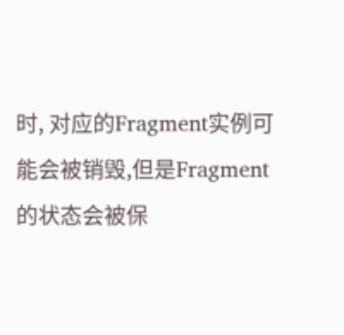时, 对应的Fragment实例可能会被销毁,但是Fragment的状态会被保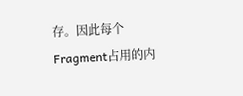存。因此每个Fragment占用的内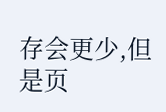存会更少,但是页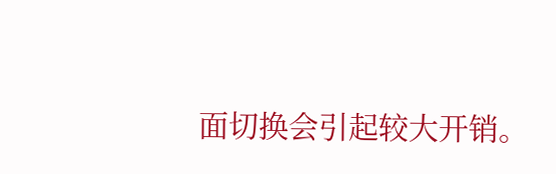面切换会引起较大开销。